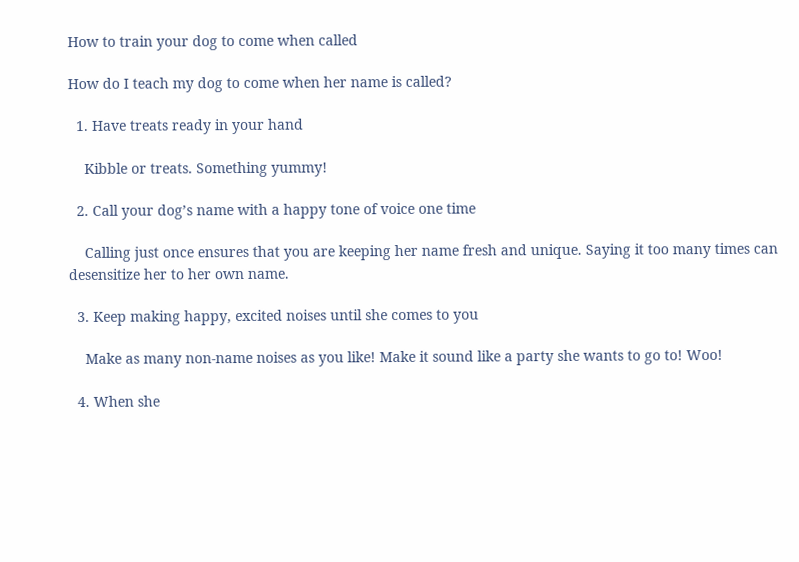How to train your dog to come when called

How do I teach my dog to come when her name is called?

  1. Have treats ready in your hand

    Kibble or treats. Something yummy!

  2. Call your dog’s name with a happy tone of voice one time

    Calling just once ensures that you are keeping her name fresh and unique. Saying it too many times can desensitize her to her own name.

  3. Keep making happy, excited noises until she comes to you

    Make as many non-name noises as you like! Make it sound like a party she wants to go to! Woo!

  4. When she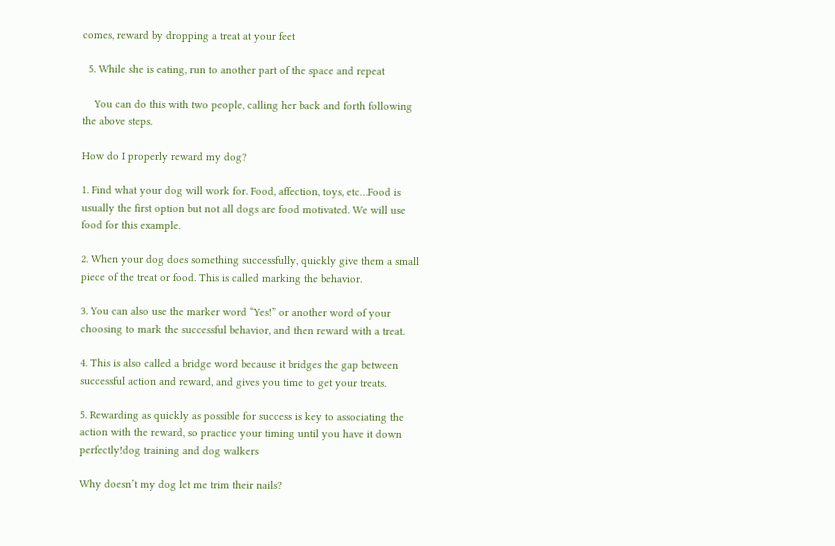comes, reward by dropping a treat at your feet

  5. While she is eating, run to another part of the space and repeat

    You can do this with two people, calling her back and forth following the above steps.

How do I properly reward my dog?

1. Find what your dog will work for. Food, affection, toys, etc…Food is usually the first option but not all dogs are food motivated. We will use food for this example.

2. When your dog does something successfully, quickly give them a small piece of the treat or food. This is called marking the behavior.

3. You can also use the marker word “Yes!” or another word of your choosing to mark the successful behavior, and then reward with a treat.

4. This is also called a bridge word because it bridges the gap between successful action and reward, and gives you time to get your treats.

5. Rewarding as quickly as possible for success is key to associating the action with the reward, so practice your timing until you have it down perfectly!dog training and dog walkers

Why doesn’t my dog let me trim their nails?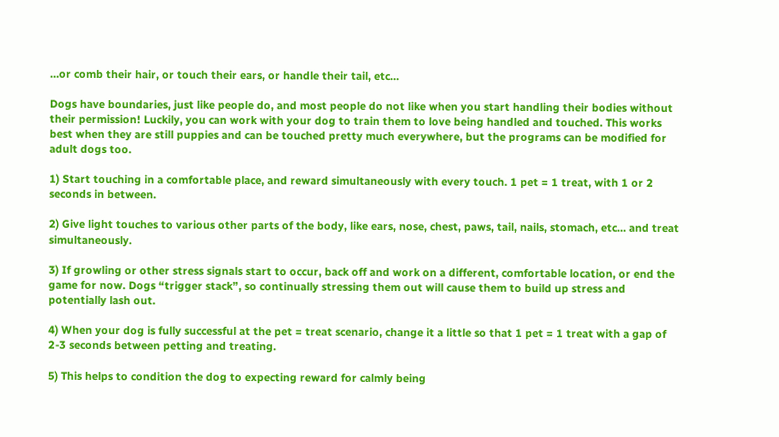…or comb their hair, or touch their ears, or handle their tail, etc…

Dogs have boundaries, just like people do, and most people do not like when you start handling their bodies without their permission! Luckily, you can work with your dog to train them to love being handled and touched. This works best when they are still puppies and can be touched pretty much everywhere, but the programs can be modified for adult dogs too.

1) Start touching in a comfortable place, and reward simultaneously with every touch. 1 pet = 1 treat, with 1 or 2 seconds in between.

2) Give light touches to various other parts of the body, like ears, nose, chest, paws, tail, nails, stomach, etc… and treat simultaneously.

3) If growling or other stress signals start to occur, back off and work on a different, comfortable location, or end the game for now. Dogs “trigger stack”, so continually stressing them out will cause them to build up stress and potentially lash out.

4) When your dog is fully successful at the pet = treat scenario, change it a little so that 1 pet = 1 treat with a gap of 2-3 seconds between petting and treating.

5) This helps to condition the dog to expecting reward for calmly being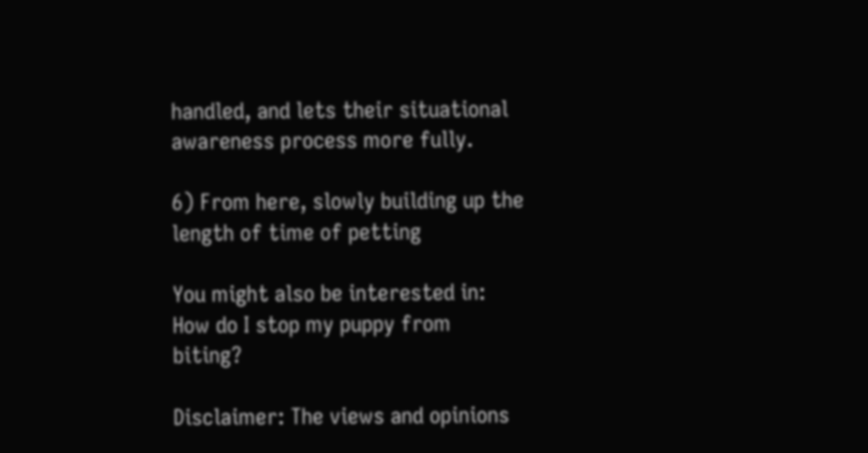handled, and lets their situational awareness process more fully.

6) From here, slowly building up the length of time of petting

You might also be interested in: How do I stop my puppy from biting?

Disclaimer: The views and opinions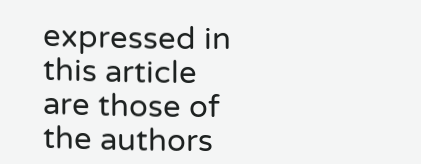expressed in this article are those of the authors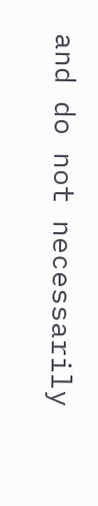and do not necessarily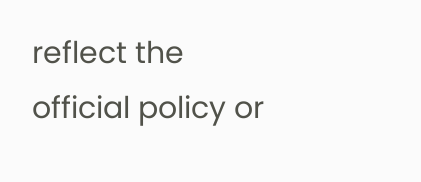reflect the official policy or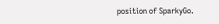position of SparkyGo.